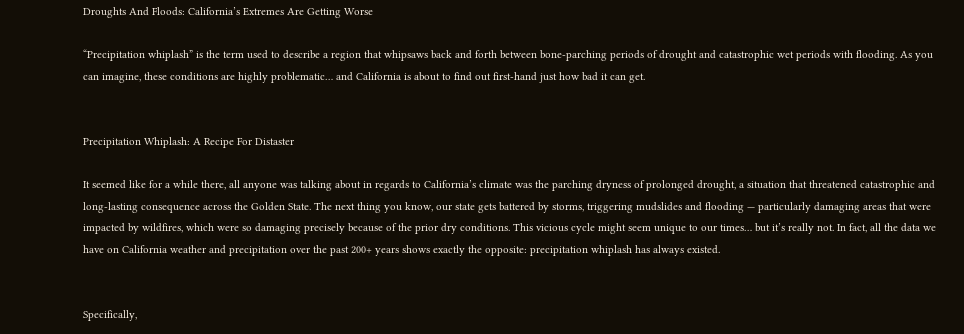Droughts And Floods: California’s Extremes Are Getting Worse

“Precipitation whiplash” is the term used to describe a region that whipsaws back and forth between bone-parching periods of drought and catastrophic wet periods with flooding. As you can imagine, these conditions are highly problematic… and California is about to find out first-hand just how bad it can get.


Precipitation Whiplash: A Recipe For Distaster

It seemed like for a while there, all anyone was talking about in regards to California’s climate was the parching dryness of prolonged drought, a situation that threatened catastrophic and long-lasting consequence across the Golden State. The next thing you know, our state gets battered by storms, triggering mudslides and flooding — particularly damaging areas that were impacted by wildfires, which were so damaging precisely because of the prior dry conditions. This vicious cycle might seem unique to our times… but it’s really not. In fact, all the data we have on California weather and precipitation over the past 200+ years shows exactly the opposite: precipitation whiplash has always existed.


Specifically,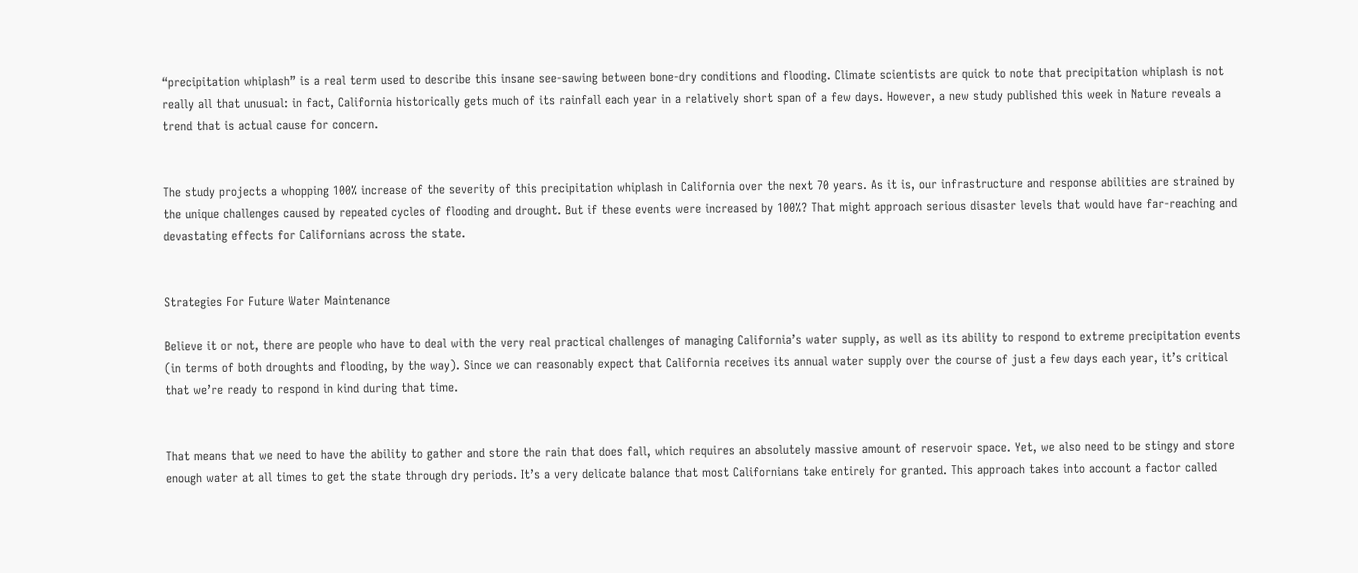“precipitation whiplash” is a real term used to describe this insane see-sawing between bone-dry conditions and flooding. Climate scientists are quick to note that precipitation whiplash is not really all that unusual: in fact, California historically gets much of its rainfall each year in a relatively short span of a few days. However, a new study published this week in Nature reveals a trend that is actual cause for concern.


The study projects a whopping 100% increase of the severity of this precipitation whiplash in California over the next 70 years. As it is, our infrastructure and response abilities are strained by the unique challenges caused by repeated cycles of flooding and drought. But if these events were increased by 100%? That might approach serious disaster levels that would have far-reaching and devastating effects for Californians across the state.


Strategies For Future Water Maintenance

Believe it or not, there are people who have to deal with the very real practical challenges of managing California’s water supply, as well as its ability to respond to extreme precipitation events (in terms of both droughts and flooding, by the way). Since we can reasonably expect that California receives its annual water supply over the course of just a few days each year, it’s critical that we’re ready to respond in kind during that time.


That means that we need to have the ability to gather and store the rain that does fall, which requires an absolutely massive amount of reservoir space. Yet, we also need to be stingy and store enough water at all times to get the state through dry periods. It’s a very delicate balance that most Californians take entirely for granted. This approach takes into account a factor called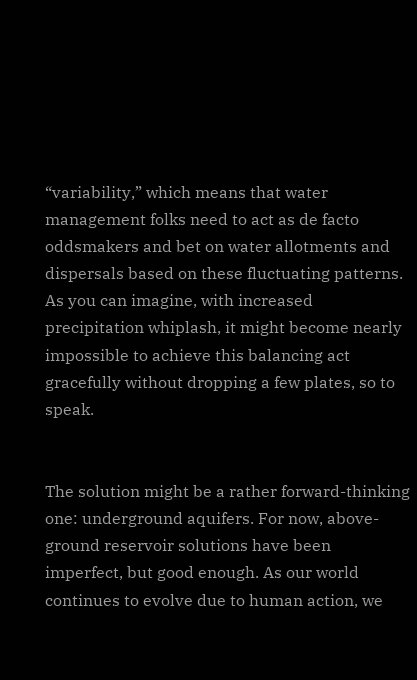“variability,” which means that water management folks need to act as de facto oddsmakers and bet on water allotments and dispersals based on these fluctuating patterns. As you can imagine, with increased precipitation whiplash, it might become nearly impossible to achieve this balancing act gracefully without dropping a few plates, so to speak.


The solution might be a rather forward-thinking one: underground aquifers. For now, above-ground reservoir solutions have been imperfect, but good enough. As our world continues to evolve due to human action, we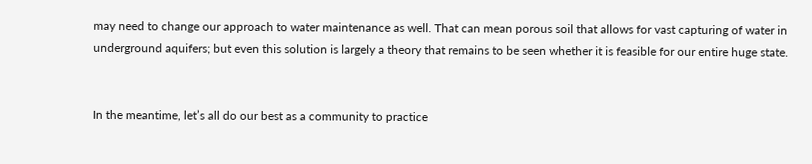may need to change our approach to water maintenance as well. That can mean porous soil that allows for vast capturing of water in underground aquifers; but even this solution is largely a theory that remains to be seen whether it is feasible for our entire huge state.


In the meantime, let’s all do our best as a community to practice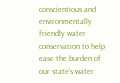conscientious and environmentally friendly water conservation to help ease the burden of our state’s water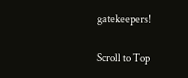gatekeepers!

Scroll to Top